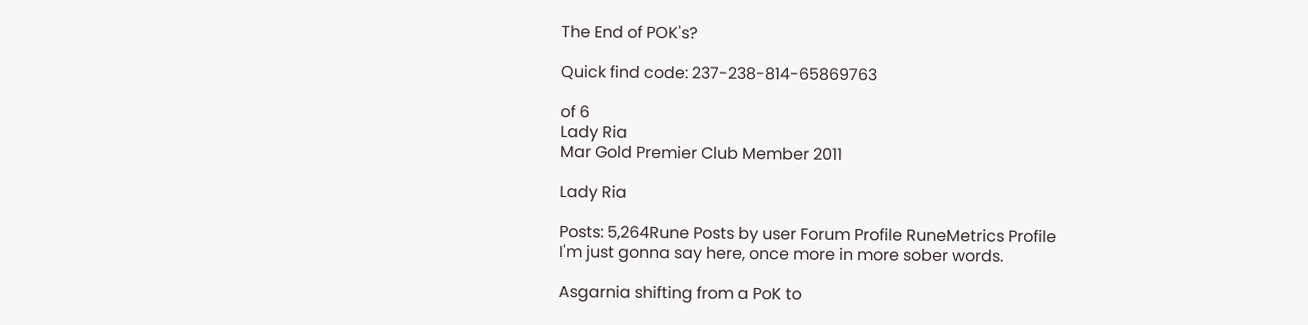The End of POK's?

Quick find code: 237-238-814-65869763

of 6
Lady Ria
Mar Gold Premier Club Member 2011

Lady Ria

Posts: 5,264Rune Posts by user Forum Profile RuneMetrics Profile
I'm just gonna say here, once more in more sober words.

Asgarnia shifting from a PoK to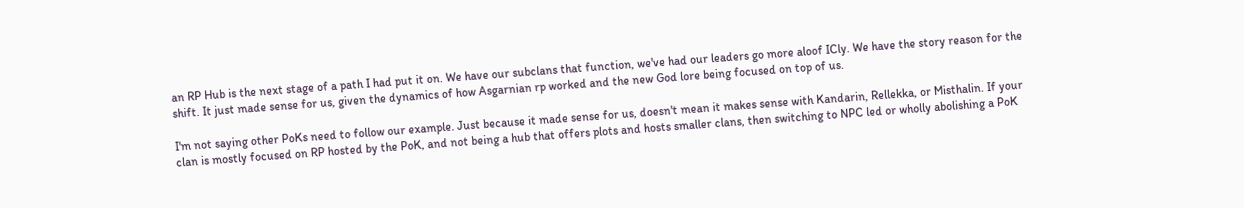an RP Hub is the next stage of a path I had put it on. We have our subclans that function, we've had our leaders go more aloof ICly. We have the story reason for the shift. It just made sense for us, given the dynamics of how Asgarnian rp worked and the new God lore being focused on top of us.

I'm not saying other PoKs need to follow our example. Just because it made sense for us, doesn't mean it makes sense with Kandarin, Rellekka, or Misthalin. If your clan is mostly focused on RP hosted by the PoK, and not being a hub that offers plots and hosts smaller clans, then switching to NPC led or wholly abolishing a PoK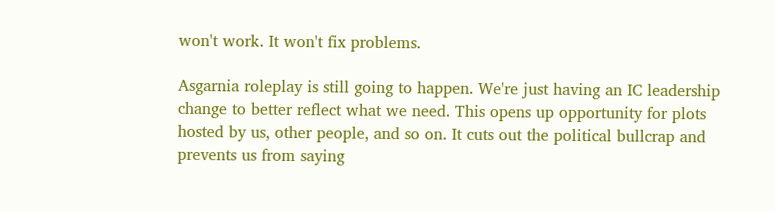won't work. It won't fix problems.

Asgarnia roleplay is still going to happen. We're just having an IC leadership change to better reflect what we need. This opens up opportunity for plots hosted by us, other people, and so on. It cuts out the political bullcrap and prevents us from saying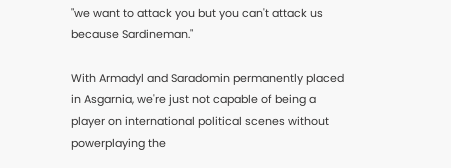"we want to attack you but you can't attack us because Sardineman."

With Armadyl and Saradomin permanently placed in Asgarnia, we're just not capable of being a player on international political scenes without powerplaying the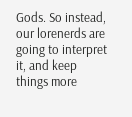Gods. So instead, our lorenerds are going to interpret it, and keep things more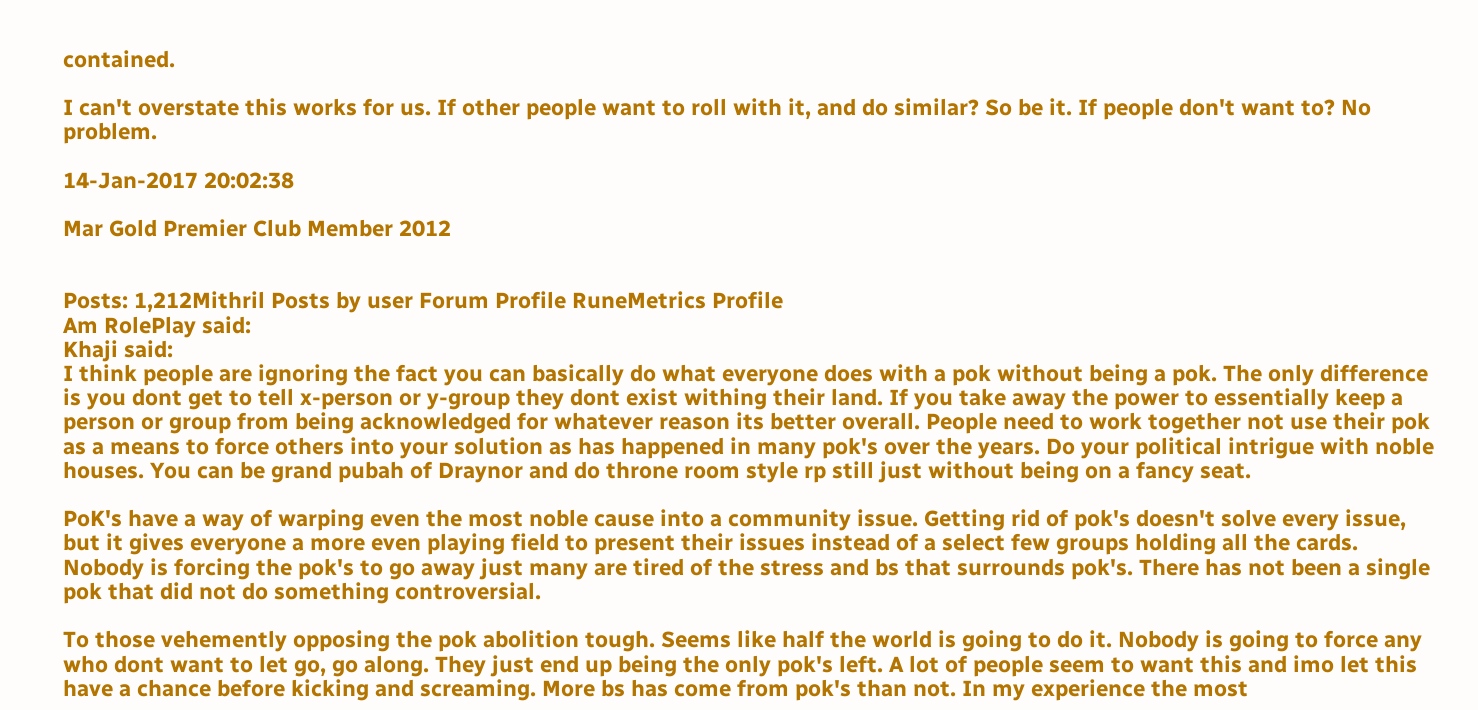contained.

I can't overstate this works for us. If other people want to roll with it, and do similar? So be it. If people don't want to? No problem.

14-Jan-2017 20:02:38

Mar Gold Premier Club Member 2012


Posts: 1,212Mithril Posts by user Forum Profile RuneMetrics Profile
Am RolePlay said:
Khaji said:
I think people are ignoring the fact you can basically do what everyone does with a pok without being a pok. The only difference is you dont get to tell x-person or y-group they dont exist withing their land. If you take away the power to essentially keep a person or group from being acknowledged for whatever reason its better overall. People need to work together not use their pok as a means to force others into your solution as has happened in many pok's over the years. Do your political intrigue with noble houses. You can be grand pubah of Draynor and do throne room style rp still just without being on a fancy seat.

PoK's have a way of warping even the most noble cause into a community issue. Getting rid of pok's doesn't solve every issue, but it gives everyone a more even playing field to present their issues instead of a select few groups holding all the cards. Nobody is forcing the pok's to go away just many are tired of the stress and bs that surrounds pok's. There has not been a single pok that did not do something controversial.

To those vehemently opposing the pok abolition tough. Seems like half the world is going to do it. Nobody is going to force any who dont want to let go, go along. They just end up being the only pok's left. A lot of people seem to want this and imo let this have a chance before kicking and screaming. More bs has come from pok's than not. In my experience the most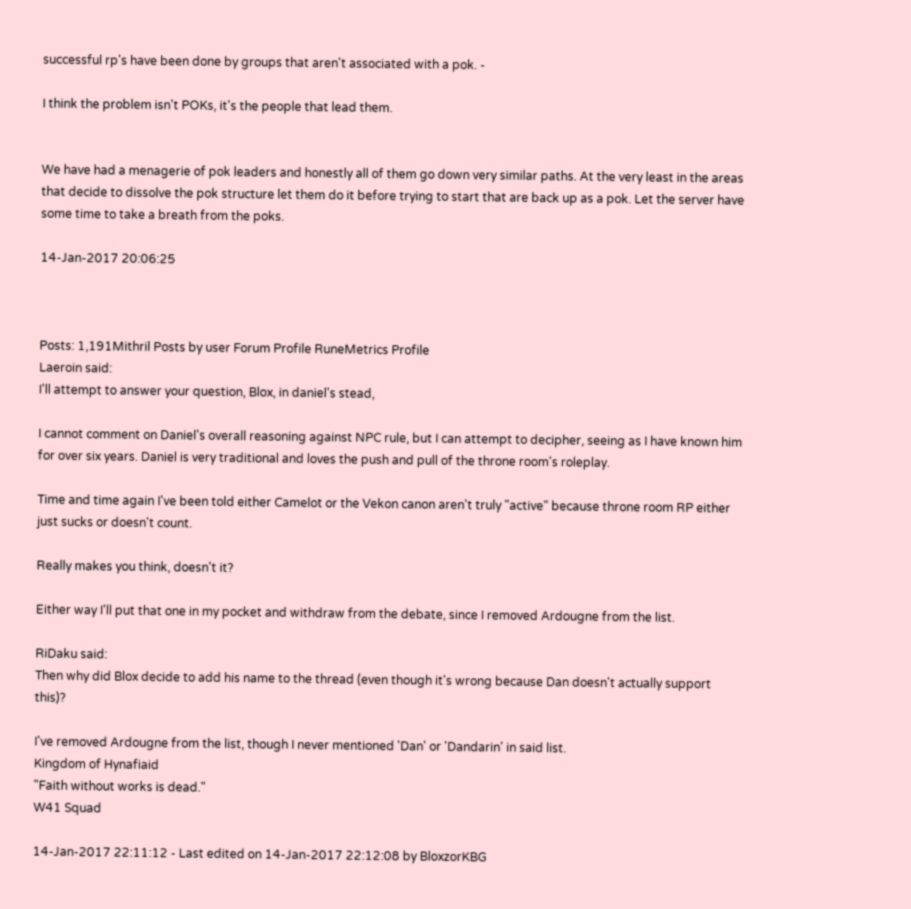successful rp's have been done by groups that aren't associated with a pok. -

I think the problem isn't POKs, it's the people that lead them.


We have had a menagerie of pok leaders and honestly all of them go down very similar paths. At the very least in the areas that decide to dissolve the pok structure let them do it before trying to start that are back up as a pok. Let the server have some time to take a breath from the poks.

14-Jan-2017 20:06:25



Posts: 1,191Mithril Posts by user Forum Profile RuneMetrics Profile
Laeroin said:
I'll attempt to answer your question, Blox, in daniel's stead,

I cannot comment on Daniel's overall reasoning against NPC rule, but I can attempt to decipher, seeing as I have known him for over six years. Daniel is very traditional and loves the push and pull of the throne room's roleplay.

Time and time again I've been told either Camelot or the Vekon canon aren't truly "active" because throne room RP either just sucks or doesn't count.

Really makes you think, doesn't it?

Either way I'll put that one in my pocket and withdraw from the debate, since I removed Ardougne from the list.

RiDaku said:
Then why did Blox decide to add his name to the thread (even though it's wrong because Dan doesn't actually support this)?

I've removed Ardougne from the list, though I never mentioned 'Dan' or 'Dandarin' in said list.
Kingdom of Hynafiaid
"Faith without works is dead."
W41 Squad

14-Jan-2017 22:11:12 - Last edited on 14-Jan-2017 22:12:08 by BloxzorKBG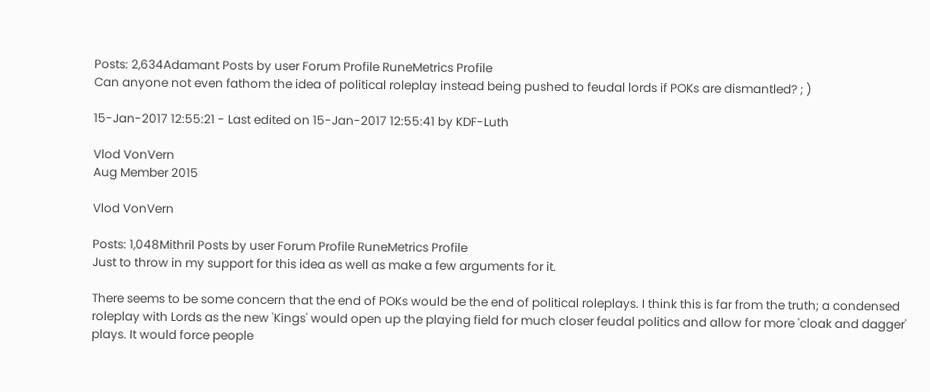Posts: 2,634Adamant Posts by user Forum Profile RuneMetrics Profile
Can anyone not even fathom the idea of political roleplay instead being pushed to feudal lords if POKs are dismantled? ; )

15-Jan-2017 12:55:21 - Last edited on 15-Jan-2017 12:55:41 by KDF-Luth

Vlod VonVern
Aug Member 2015

Vlod VonVern

Posts: 1,048Mithril Posts by user Forum Profile RuneMetrics Profile
Just to throw in my support for this idea as well as make a few arguments for it.

There seems to be some concern that the end of POKs would be the end of political roleplays. I think this is far from the truth; a condensed roleplay with Lords as the new 'Kings' would open up the playing field for much closer feudal politics and allow for more 'cloak and dagger' plays. It would force people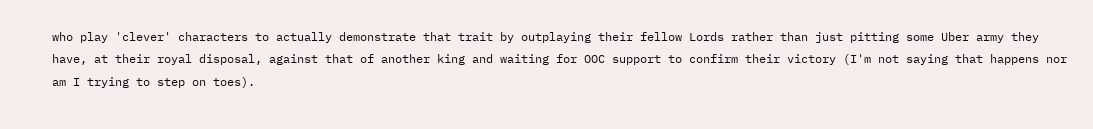who play 'clever' characters to actually demonstrate that trait by outplaying their fellow Lords rather than just pitting some Uber army they have, at their royal disposal, against that of another king and waiting for OOC support to confirm their victory (I'm not saying that happens nor am I trying to step on toes).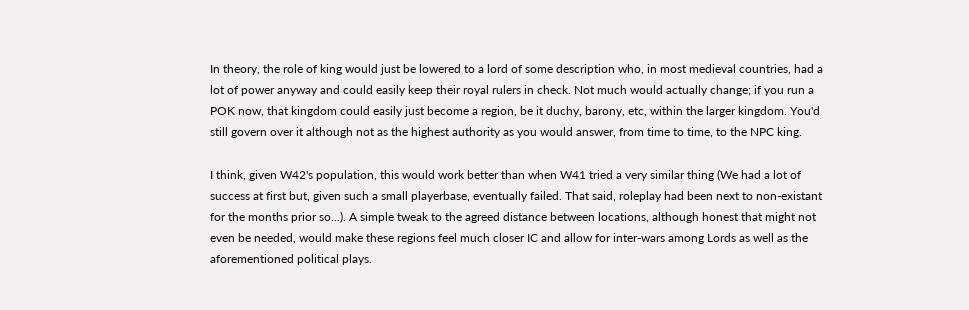In theory, the role of king would just be lowered to a lord of some description who, in most medieval countries, had a lot of power anyway and could easily keep their royal rulers in check. Not much would actually change; if you run a POK now, that kingdom could easily just become a region, be it duchy, barony, etc, within the larger kingdom. You'd still govern over it although not as the highest authority as you would answer, from time to time, to the NPC king.

I think, given W42's population, this would work better than when W41 tried a very similar thing (We had a lot of success at first but, given such a small playerbase, eventually failed. That said, roleplay had been next to non-existant for the months prior so...). A simple tweak to the agreed distance between locations, although honest that might not even be needed, would make these regions feel much closer IC and allow for inter-wars among Lords as well as the aforementioned political plays.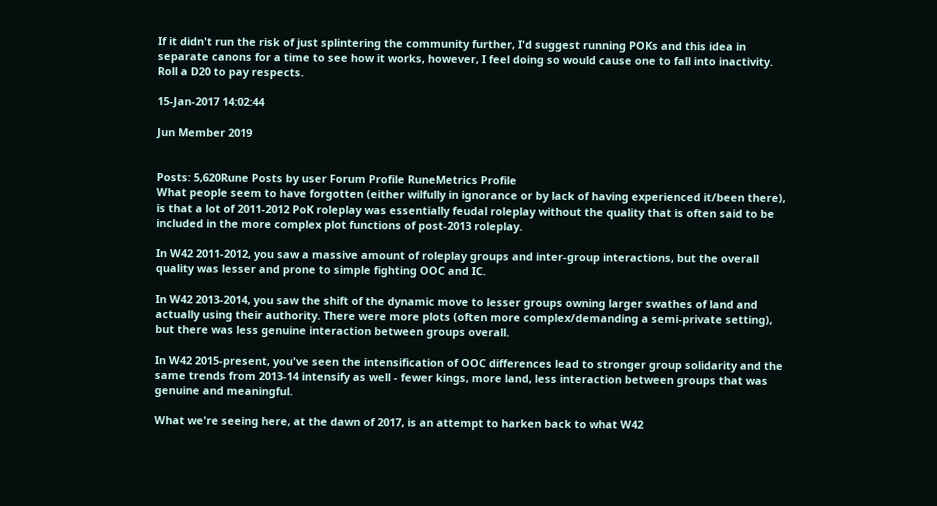If it didn't run the risk of just splintering the community further, I'd suggest running POKs and this idea in separate canons for a time to see how it works, however, I feel doing so would cause one to fall into inactivity.
Roll a D20 to pay respects.

15-Jan-2017 14:02:44

Jun Member 2019


Posts: 5,620Rune Posts by user Forum Profile RuneMetrics Profile
What people seem to have forgotten (either wilfully in ignorance or by lack of having experienced it/been there), is that a lot of 2011-2012 PoK roleplay was essentially feudal roleplay without the quality that is often said to be included in the more complex plot functions of post-2013 roleplay.

In W42 2011-2012, you saw a massive amount of roleplay groups and inter-group interactions, but the overall quality was lesser and prone to simple fighting OOC and IC.

In W42 2013-2014, you saw the shift of the dynamic move to lesser groups owning larger swathes of land and actually using their authority. There were more plots (often more complex/demanding a semi-private setting), but there was less genuine interaction between groups overall.

In W42 2015-present, you've seen the intensification of OOC differences lead to stronger group solidarity and the same trends from 2013-14 intensify as well - fewer kings, more land, less interaction between groups that was genuine and meaningful.

What we're seeing here, at the dawn of 2017, is an attempt to harken back to what W42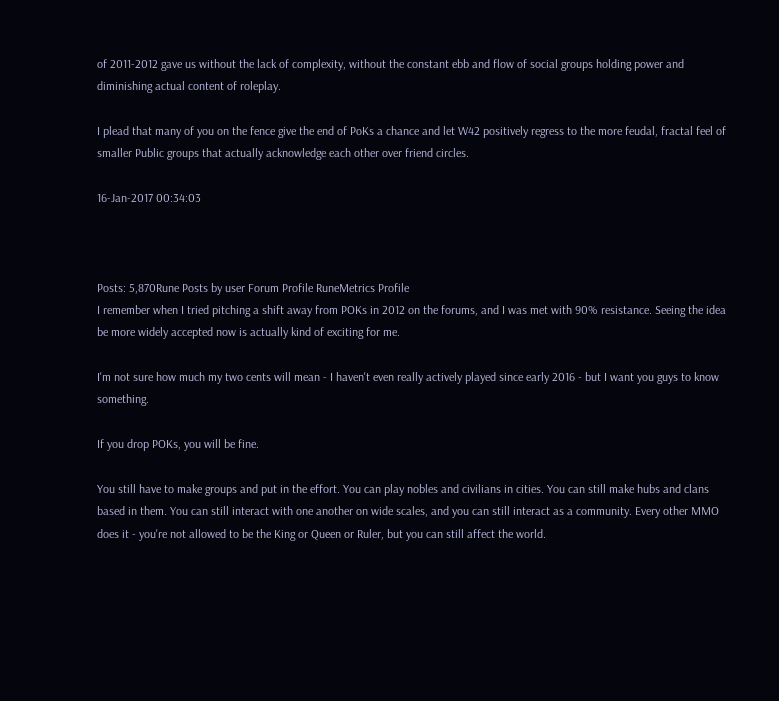of 2011-2012 gave us without the lack of complexity, without the constant ebb and flow of social groups holding power and diminishing actual content of roleplay.

I plead that many of you on the fence give the end of PoKs a chance and let W42 positively regress to the more feudal, fractal feel of smaller Public groups that actually acknowledge each other over friend circles.

16-Jan-2017 00:34:03



Posts: 5,870Rune Posts by user Forum Profile RuneMetrics Profile
I remember when I tried pitching a shift away from POKs in 2012 on the forums, and I was met with 90% resistance. Seeing the idea be more widely accepted now is actually kind of exciting for me.

I'm not sure how much my two cents will mean - I haven't even really actively played since early 2016 - but I want you guys to know something.

If you drop POKs, you will be fine.

You still have to make groups and put in the effort. You can play nobles and civilians in cities. You can still make hubs and clans based in them. You can still interact with one another on wide scales, and you can still interact as a community. Every other MMO does it - you're not allowed to be the King or Queen or Ruler, but you can still affect the world.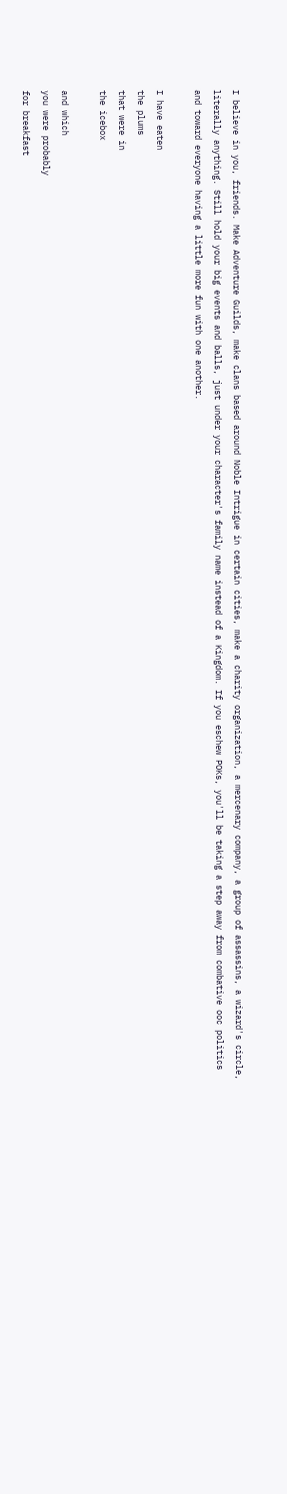I believe in you, friends. Make Adventure Guilds, make clans based around Noble Intrigue in certain cities, make a charity organization, a mercenary company, a group of assassins, a wizard's circle, literally anything. Still hold your big events and balls, just under your character's family name instead of a Kingdom. If you eschew POKs, you'll be taking a step away from combative ooc politics and toward everyone having a little more fun with one another.

I have eaten
the plums
that were in
the icebox

and which
you were probably
for breakfast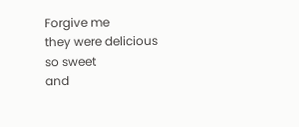Forgive me
they were delicious
so sweet
and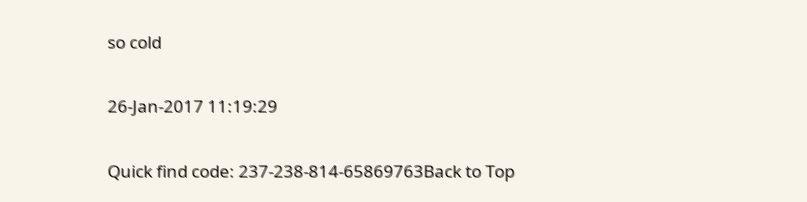so cold

26-Jan-2017 11:19:29

Quick find code: 237-238-814-65869763Back to Top